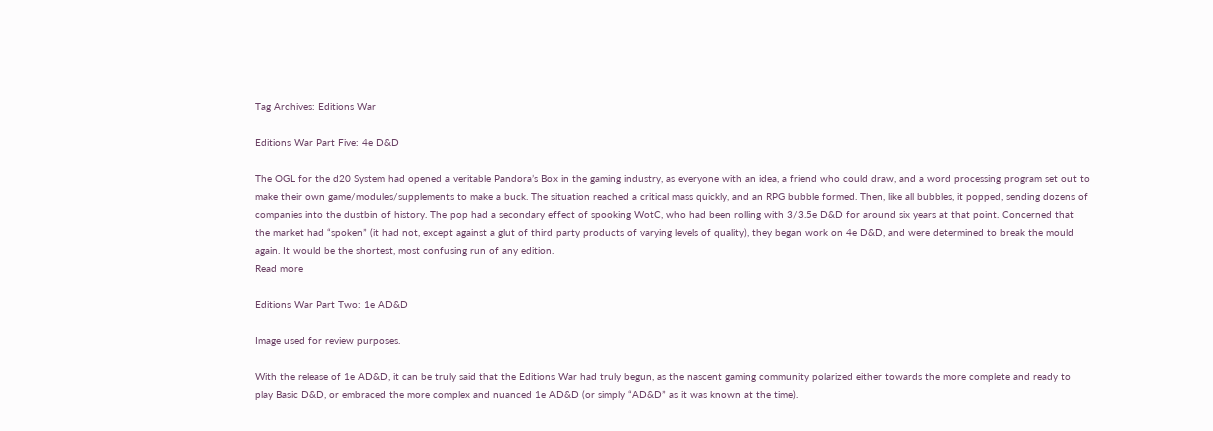Tag Archives: Editions War

Editions War Part Five: 4e D&D

The OGL for the d20 System had opened a veritable Pandora’s Box in the gaming industry, as everyone with an idea, a friend who could draw, and a word processing program set out to make their own game/modules/supplements to make a buck. The situation reached a critical mass quickly, and an RPG bubble formed. Then, like all bubbles, it popped, sending dozens of companies into the dustbin of history. The pop had a secondary effect of spooking WotC, who had been rolling with 3/3.5e D&D for around six years at that point. Concerned that the market had “spoken” (it had not, except against a glut of third party products of varying levels of quality), they began work on 4e D&D, and were determined to break the mould again. It would be the shortest, most confusing run of any edition.
Read more

Editions War Part Two: 1e AD&D

Image used for review purposes.

With the release of 1e AD&D, it can be truly said that the Editions War had truly begun, as the nascent gaming community polarized either towards the more complete and ready to play Basic D&D, or embraced the more complex and nuanced 1e AD&D (or simply “AD&D” as it was known at the time).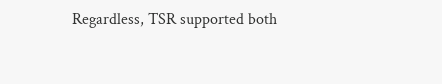Regardless, TSR supported both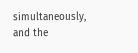simultaneously, and the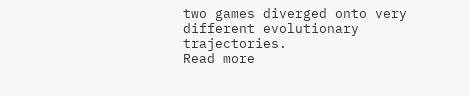two games diverged onto very different evolutionary trajectories.
Read more